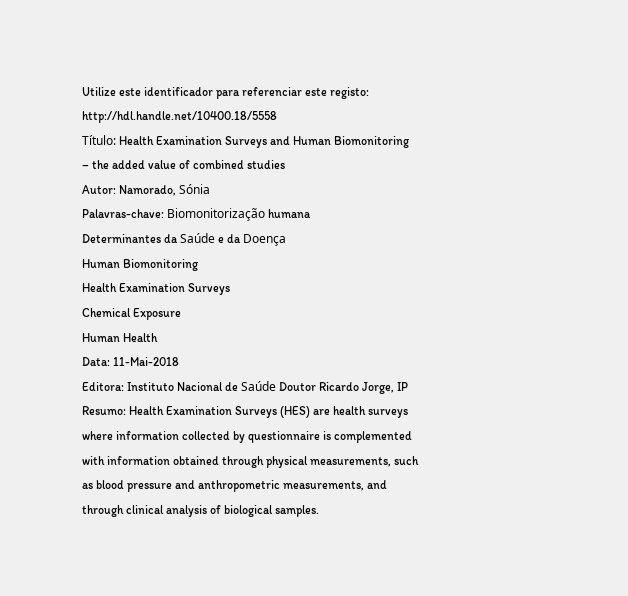Utilize este identificador para referenciar este registo: http://hdl.handle.net/10400.18/5558
Título: Health Examination Surveys and Human Biomonitoring – the added value of combined studies
Autor: Namorado, Sónia
Palavras-chave: Biomonitorização humana
Determinantes da Saúde e da Doença
Human Biomonitoring
Health Examination Surveys
Chemical Exposure
Human Health
Data: 11-Mai-2018
Editora: Instituto Nacional de Saúde Doutor Ricardo Jorge, IP
Resumo: Health Examination Surveys (HES) are health surveys where information collected by questionnaire is complemented with information obtained through physical measurements, such as blood pressure and anthropometric measurements, and through clinical analysis of biological samples.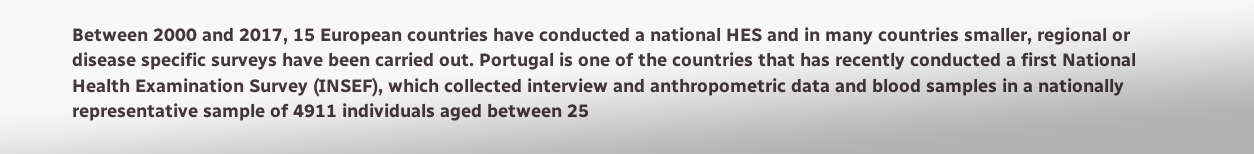Between 2000 and 2017, 15 European countries have conducted a national HES and in many countries smaller, regional or disease specific surveys have been carried out. Portugal is one of the countries that has recently conducted a first National Health Examination Survey (INSEF), which collected interview and anthropometric data and blood samples in a nationally representative sample of 4911 individuals aged between 25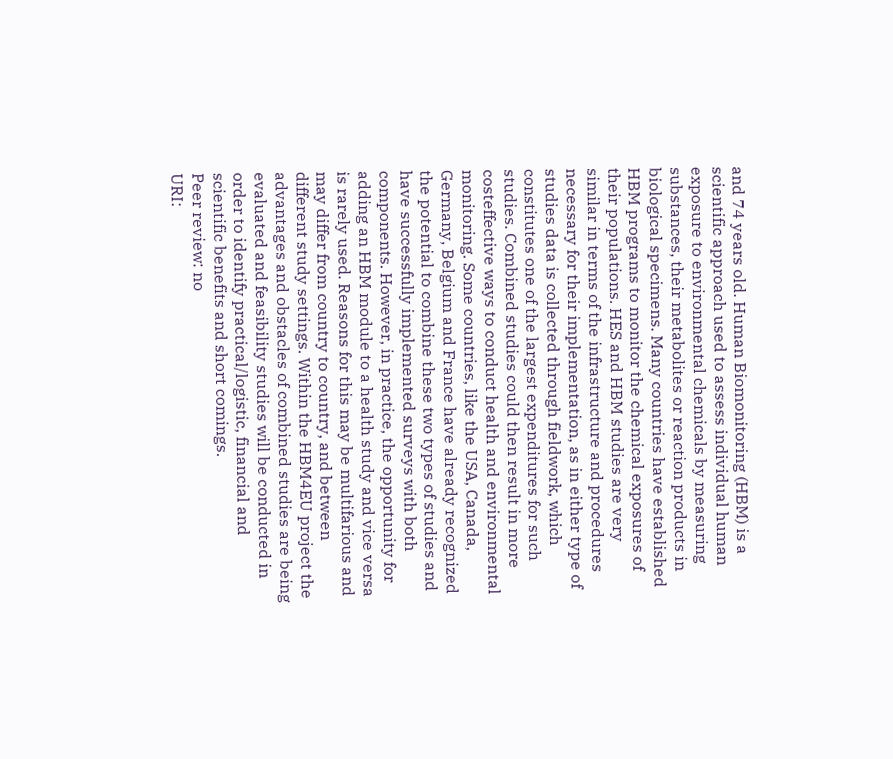and 74 years old. Human Biomonitoring (HBM) is a scientific approach used to assess individual human exposure to environmental chemicals by measuring substances, their metabolites or reaction products in biological specimens. Many countries have established HBM programs to monitor the chemical exposures of their populations. HES and HBM studies are very similar in terms of the infrastructure and procedures necessary for their implementation, as in either type of studies data is collected through fieldwork, which constitutes one of the largest expenditures for such studies. Combined studies could then result in more costeffective ways to conduct health and environmental monitoring. Some countries, like the USA, Canada, Germany, Belgium and France have already recognized the potential to combine these two types of studies and have successfully implemented surveys with both components. However, in practice, the opportunity for adding an HBM module to a health study and vice versa is rarely used. Reasons for this may be multifarious and may differ from country to country, and between different study settings. Within the HBM4EU project the advantages and obstacles of combined studies are being evaluated and feasibility studies will be conducted in order to identify practical/logistic, financial and scientific benefits and short comings.
Peer review: no
URI: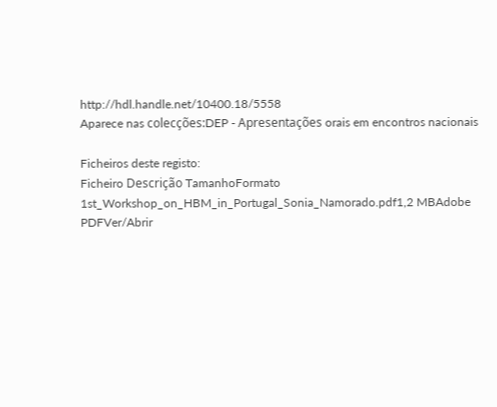http://hdl.handle.net/10400.18/5558
Aparece nas colecções:DEP - Apresentações orais em encontros nacionais

Ficheiros deste registo:
Ficheiro Descrição TamanhoFormato
1st_Workshop_on_HBM_in_Portugal_Sonia_Namorado.pdf1,2 MBAdobe PDFVer/Abrir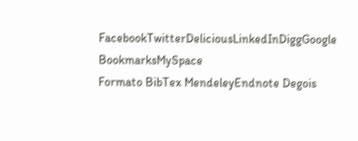FacebookTwitterDeliciousLinkedInDiggGoogle BookmarksMySpace
Formato BibTex MendeleyEndnote Degois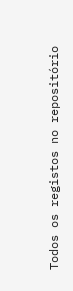Todos os registos no repositório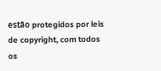estão protegidos por leis de copyright, com todos os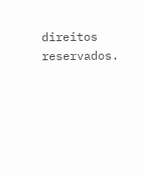direitos reservados.